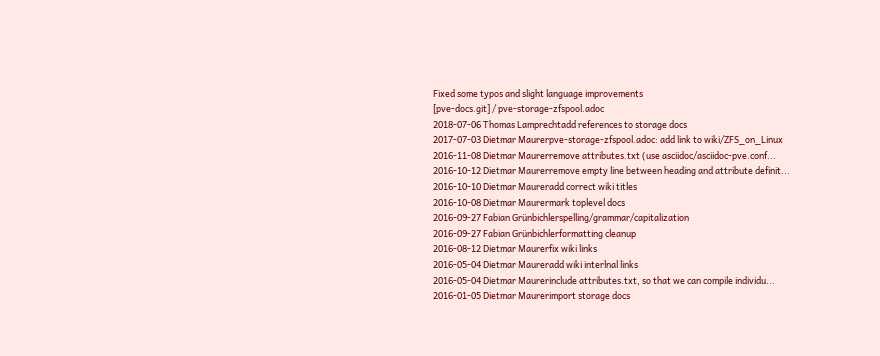Fixed some typos and slight language improvements
[pve-docs.git] / pve-storage-zfspool.adoc
2018-07-06 Thomas Lamprechtadd references to storage docs
2017-07-03 Dietmar Maurerpve-storage-zfspool.adoc: add link to wiki/ZFS_on_Linux
2016-11-08 Dietmar Maurerremove attributes.txt (use asciidoc/asciidoc-pve.conf...
2016-10-12 Dietmar Maurerremove empty line between heading and attribute definit...
2016-10-10 Dietmar Maureradd correct wiki titles
2016-10-08 Dietmar Maurermark toplevel docs
2016-09-27 Fabian Grünbichlerspelling/grammar/capitalization
2016-09-27 Fabian Grünbichlerformatting cleanup
2016-08-12 Dietmar Maurerfix wiki links
2016-05-04 Dietmar Maureradd wiki interlnal links
2016-05-04 Dietmar Maurerinclude attributes.txt, so that we can compile individu...
2016-01-05 Dietmar Maurerimport storage docs